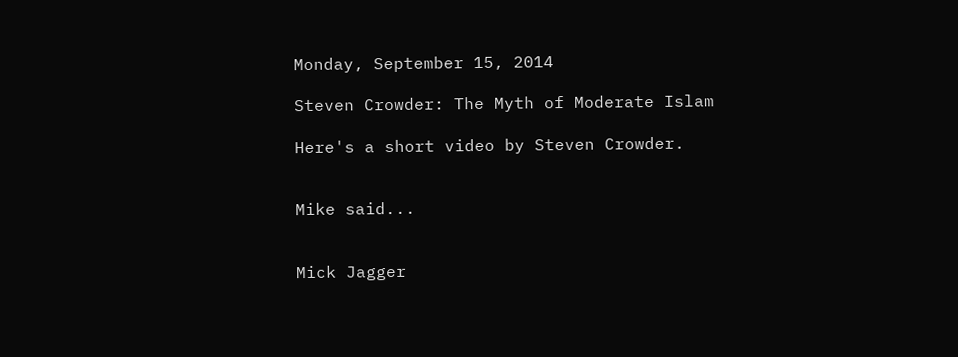Monday, September 15, 2014

Steven Crowder: The Myth of Moderate Islam

Here's a short video by Steven Crowder.


Mike said...


Mick Jagger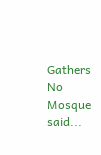Gathers No Mosque said...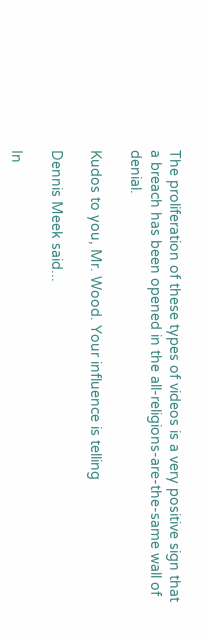The proliferation of these types of videos is a very positive sign that a breach has been opened in the all-religions-are-the-same wall of denial.

Kudos to you, Mr. Wood. Your influence is telling

Dennis Meek said...

In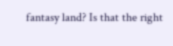fantasy land? Is that the right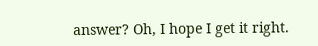answer? Oh, I hope I get it right.